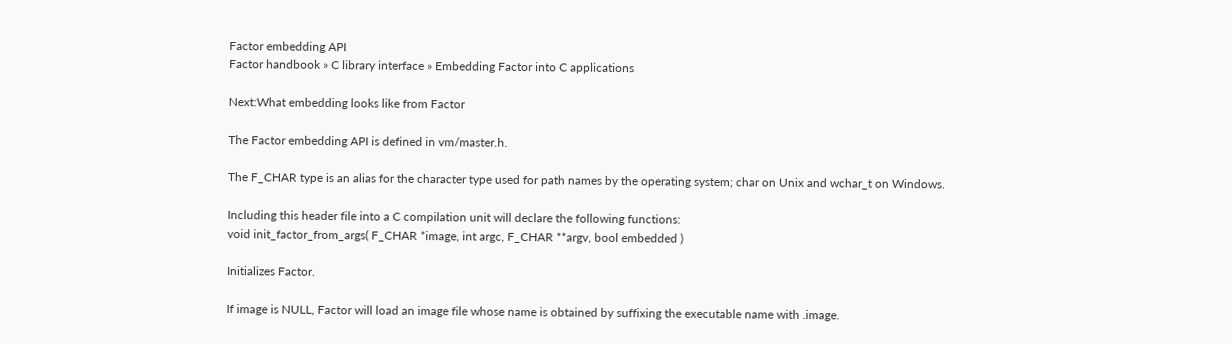Factor embedding API
Factor handbook » C library interface » Embedding Factor into C applications

Next:What embedding looks like from Factor

The Factor embedding API is defined in vm/master.h.

The F_CHAR type is an alias for the character type used for path names by the operating system; char on Unix and wchar_t on Windows.

Including this header file into a C compilation unit will declare the following functions:
void init_factor_from_args( F_CHAR *image, int argc, F_CHAR **argv, bool embedded )

Initializes Factor.

If image is NULL, Factor will load an image file whose name is obtained by suffixing the executable name with .image.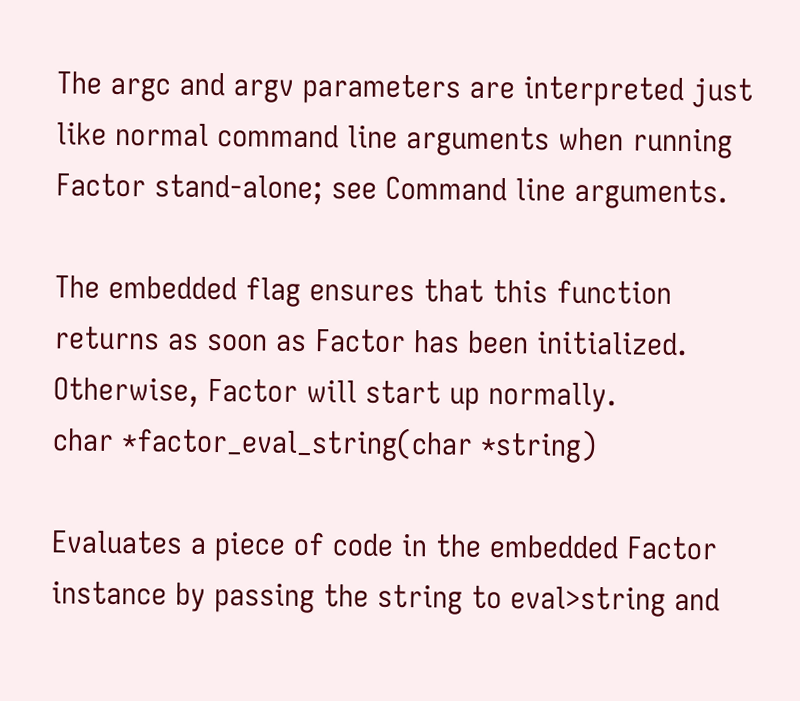The argc and argv parameters are interpreted just like normal command line arguments when running Factor stand-alone; see Command line arguments.

The embedded flag ensures that this function returns as soon as Factor has been initialized. Otherwise, Factor will start up normally.
char *factor_eval_string(char *string)

Evaluates a piece of code in the embedded Factor instance by passing the string to eval>string and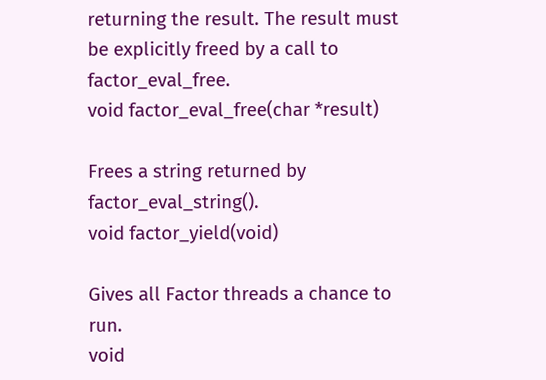returning the result. The result must be explicitly freed by a call to factor_eval_free.
void factor_eval_free(char *result)

Frees a string returned by factor_eval_string().
void factor_yield(void)

Gives all Factor threads a chance to run.
void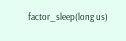factor_sleep(long us)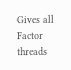Gives all Factor threads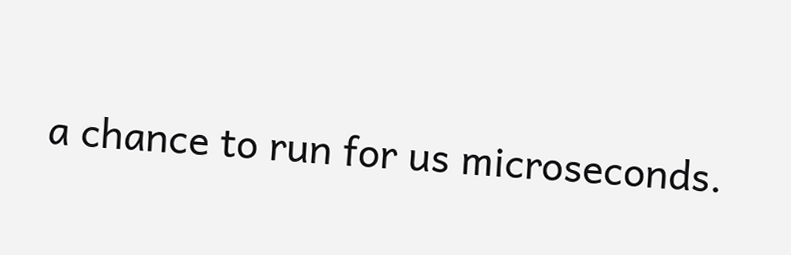a chance to run for us microseconds.